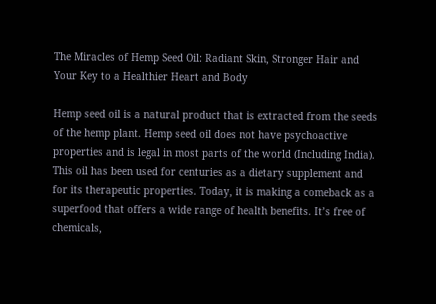The Miracles of Hemp Seed Oil: Radiant Skin, Stronger Hair and Your Key to a Healthier Heart and Body

Hemp seed oil is a natural product that is extracted from the seeds of the hemp plant. Hemp seed oil does not have psychoactive properties and is legal in most parts of the world (Including India). This oil has been used for centuries as a dietary supplement and for its therapeutic properties. Today, it is making a comeback as a superfood that offers a wide range of health benefits. It’s free of chemicals,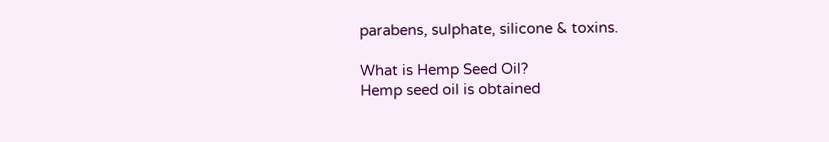parabens, sulphate, silicone & toxins.

What is Hemp Seed Oil?
Hemp seed oil is obtained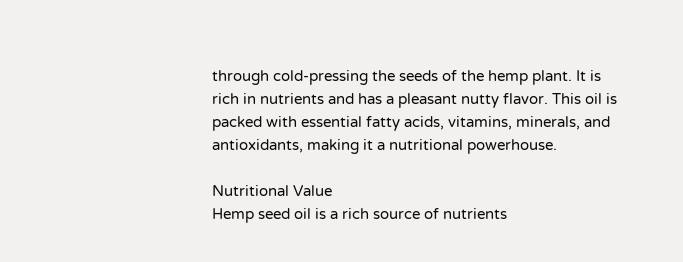through cold-pressing the seeds of the hemp plant. It is rich in nutrients and has a pleasant nutty flavor. This oil is packed with essential fatty acids, vitamins, minerals, and antioxidants, making it a nutritional powerhouse.

Nutritional Value
Hemp seed oil is a rich source of nutrients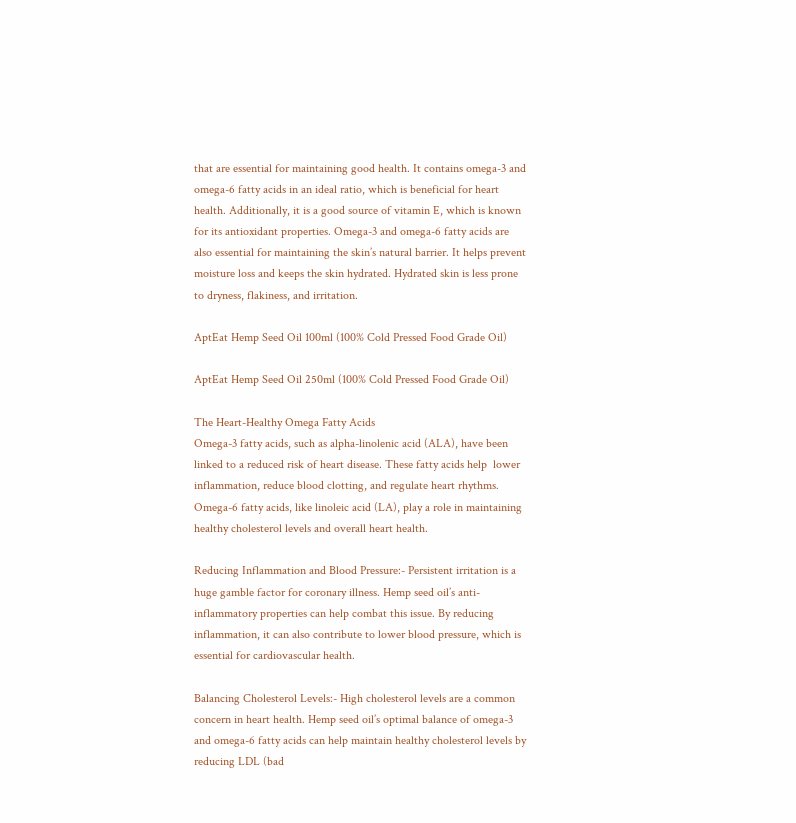that are essential for maintaining good health. It contains omega-3 and omega-6 fatty acids in an ideal ratio, which is beneficial for heart health. Additionally, it is a good source of vitamin E, which is known for its antioxidant properties. Omega-3 and omega-6 fatty acids are also essential for maintaining the skin’s natural barrier. It helps prevent moisture loss and keeps the skin hydrated. Hydrated skin is less prone to dryness, flakiness, and irritation.

AptEat Hemp Seed Oil 100ml (100% Cold Pressed Food Grade Oil)

AptEat Hemp Seed Oil 250ml (100% Cold Pressed Food Grade Oil)

The Heart-Healthy Omega Fatty Acids
Omega-3 fatty acids, such as alpha-linolenic acid (ALA), have been linked to a reduced risk of heart disease. These fatty acids help  lower inflammation, reduce blood clotting, and regulate heart rhythms.
Omega-6 fatty acids, like linoleic acid (LA), play a role in maintaining healthy cholesterol levels and overall heart health.

Reducing Inflammation and Blood Pressure:- Persistent irritation is a huge gamble factor for coronary illness. Hemp seed oil’s anti-inflammatory properties can help combat this issue. By reducing inflammation, it can also contribute to lower blood pressure, which is essential for cardiovascular health.

Balancing Cholesterol Levels:- High cholesterol levels are a common concern in heart health. Hemp seed oil’s optimal balance of omega-3 and omega-6 fatty acids can help maintain healthy cholesterol levels by reducing LDL (bad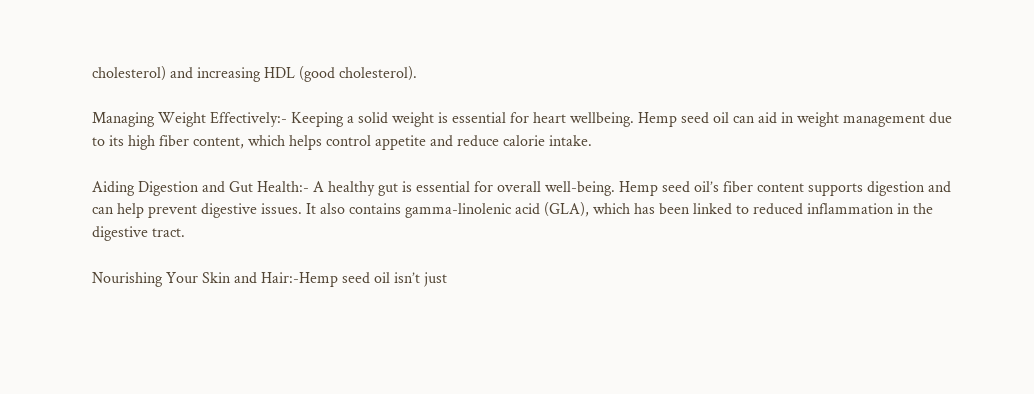cholesterol) and increasing HDL (good cholesterol).

Managing Weight Effectively:- Keeping a solid weight is essential for heart wellbeing. Hemp seed oil can aid in weight management due to its high fiber content, which helps control appetite and reduce calorie intake.

Aiding Digestion and Gut Health:- A healthy gut is essential for overall well-being. Hemp seed oil’s fiber content supports digestion and can help prevent digestive issues. It also contains gamma-linolenic acid (GLA), which has been linked to reduced inflammation in the digestive tract.

Nourishing Your Skin and Hair:-Hemp seed oil isn’t just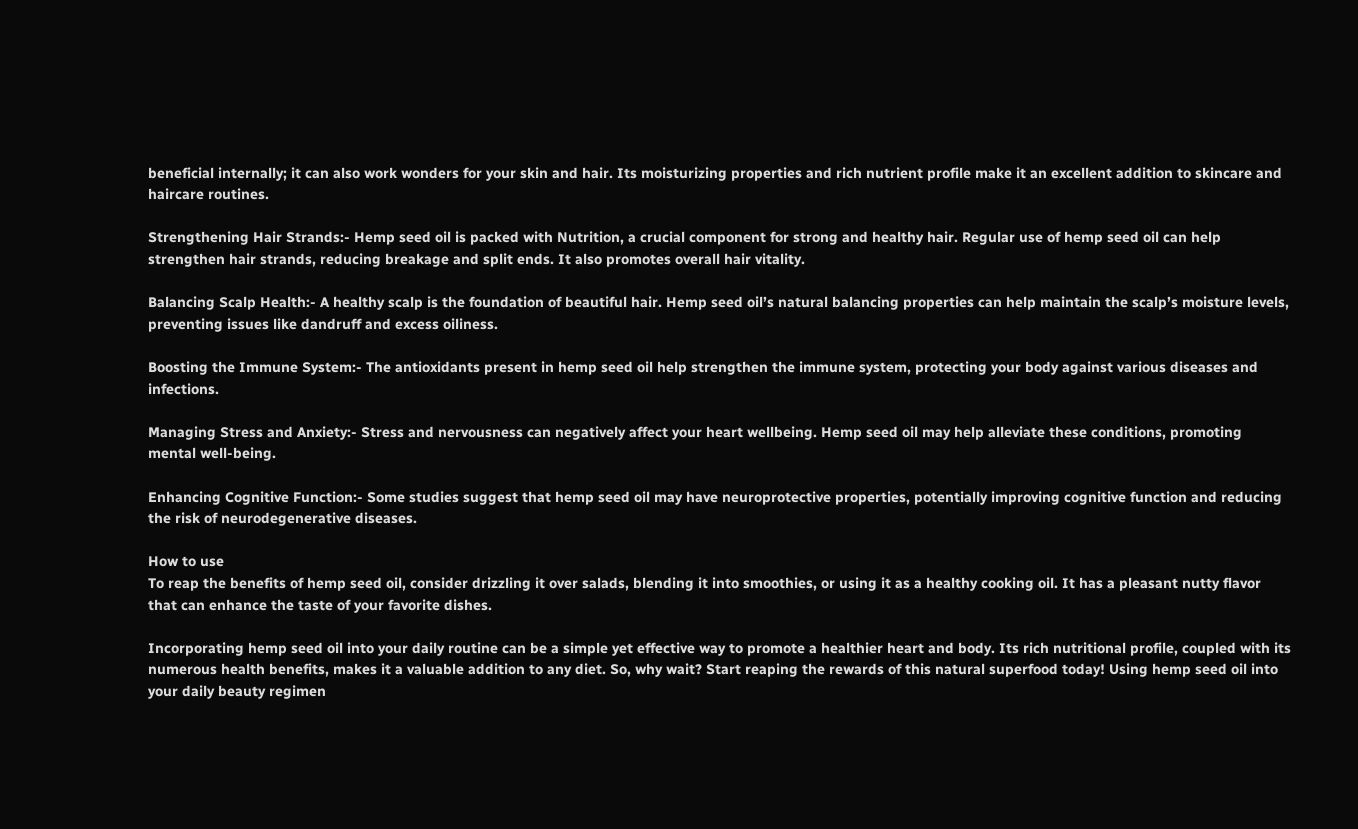beneficial internally; it can also work wonders for your skin and hair. Its moisturizing properties and rich nutrient profile make it an excellent addition to skincare and haircare routines.

Strengthening Hair Strands:- Hemp seed oil is packed with Nutrition, a crucial component for strong and healthy hair. Regular use of hemp seed oil can help strengthen hair strands, reducing breakage and split ends. It also promotes overall hair vitality.

Balancing Scalp Health:- A healthy scalp is the foundation of beautiful hair. Hemp seed oil’s natural balancing properties can help maintain the scalp’s moisture levels, preventing issues like dandruff and excess oiliness.

Boosting the Immune System:- The antioxidants present in hemp seed oil help strengthen the immune system, protecting your body against various diseases and infections.

Managing Stress and Anxiety:- Stress and nervousness can negatively affect your heart wellbeing. Hemp seed oil may help alleviate these conditions, promoting mental well-being.

Enhancing Cognitive Function:- Some studies suggest that hemp seed oil may have neuroprotective properties, potentially improving cognitive function and reducing the risk of neurodegenerative diseases.

How to use
To reap the benefits of hemp seed oil, consider drizzling it over salads, blending it into smoothies, or using it as a healthy cooking oil. It has a pleasant nutty flavor that can enhance the taste of your favorite dishes.

Incorporating hemp seed oil into your daily routine can be a simple yet effective way to promote a healthier heart and body. Its rich nutritional profile, coupled with its numerous health benefits, makes it a valuable addition to any diet. So, why wait? Start reaping the rewards of this natural superfood today! Using hemp seed oil into your daily beauty regimen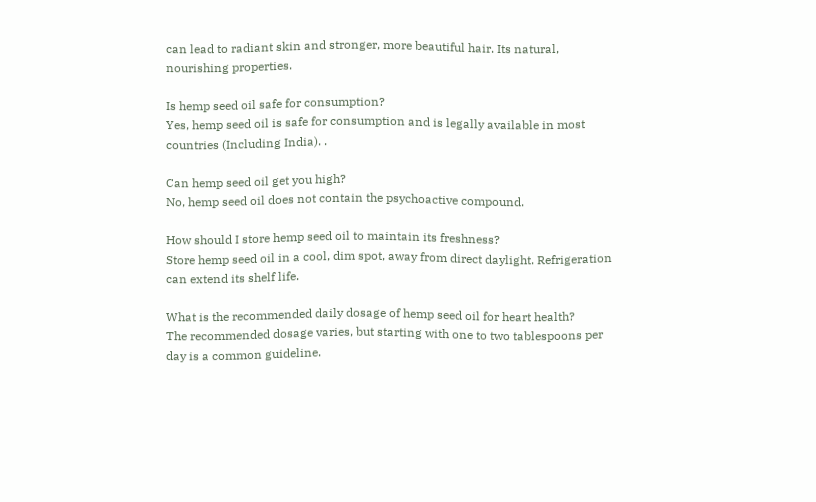can lead to radiant skin and stronger, more beautiful hair. Its natural, nourishing properties.

Is hemp seed oil safe for consumption?
Yes, hemp seed oil is safe for consumption and is legally available in most countries (Including India). .

Can hemp seed oil get you high?
No, hemp seed oil does not contain the psychoactive compound.

How should I store hemp seed oil to maintain its freshness?
Store hemp seed oil in a cool, dim spot, away from direct daylight. Refrigeration can extend its shelf life.

What is the recommended daily dosage of hemp seed oil for heart health?
The recommended dosage varies, but starting with one to two tablespoons per day is a common guideline.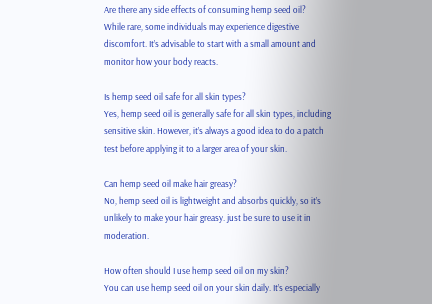Are there any side effects of consuming hemp seed oil?
While rare, some individuals may experience digestive discomfort. It’s advisable to start with a small amount and monitor how your body reacts.

Is hemp seed oil safe for all skin types?
Yes, hemp seed oil is generally safe for all skin types, including sensitive skin. However, it’s always a good idea to do a patch test before applying it to a larger area of your skin.

Can hemp seed oil make hair greasy?
No, hemp seed oil is lightweight and absorbs quickly, so it’s unlikely to make your hair greasy. just be sure to use it in moderation.

How often should I use hemp seed oil on my skin?
You can use hemp seed oil on your skin daily. It’s especially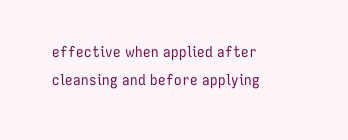effective when applied after cleansing and before applying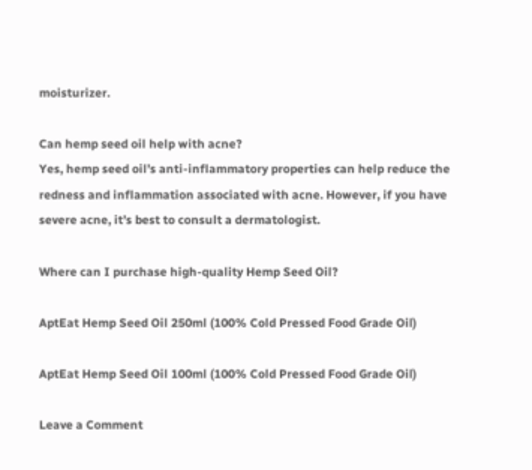moisturizer.

Can hemp seed oil help with acne?
Yes, hemp seed oil’s anti-inflammatory properties can help reduce the redness and inflammation associated with acne. However, if you have severe acne, it’s best to consult a dermatologist.

Where can I purchase high-quality Hemp Seed Oil?

AptEat Hemp Seed Oil 250ml (100% Cold Pressed Food Grade Oil)

AptEat Hemp Seed Oil 100ml (100% Cold Pressed Food Grade Oil)

Leave a Comment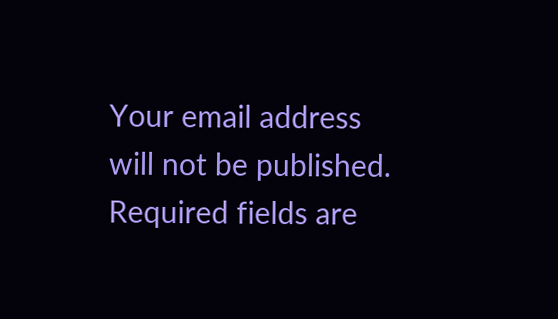Your email address will not be published. Required fields are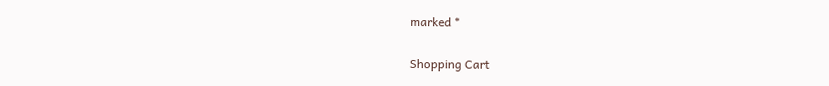marked *

Shopping Cart